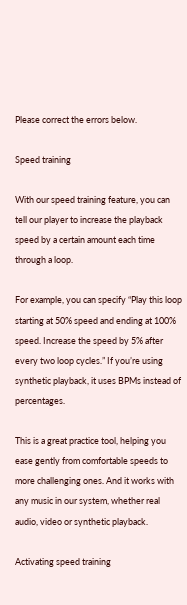Please correct the errors below.

Speed training

With our speed training feature, you can tell our player to increase the playback speed by a certain amount each time through a loop.

For example, you can specify “Play this loop starting at 50% speed and ending at 100% speed. Increase the speed by 5% after every two loop cycles.” If you’re using synthetic playback, it uses BPMs instead of percentages.

This is a great practice tool, helping you ease gently from comfortable speeds to more challenging ones. And it works with any music in our system, whether real audio, video or synthetic playback.

Activating speed training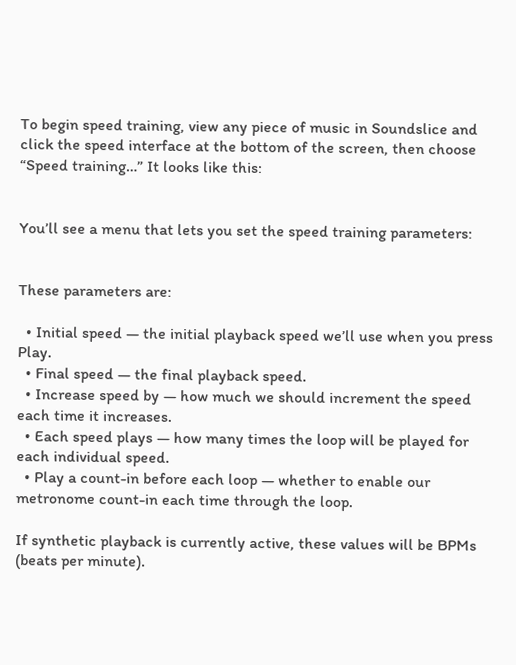To begin speed training, view any piece of music in Soundslice and click the speed interface at the bottom of the screen, then choose “Speed training…” It looks like this:


You’ll see a menu that lets you set the speed training parameters:


These parameters are:

  • Initial speed — the initial playback speed we’ll use when you press Play.
  • Final speed — the final playback speed.
  • Increase speed by — how much we should increment the speed each time it increases.
  • Each speed plays — how many times the loop will be played for each individual speed.
  • Play a count-in before each loop — whether to enable our metronome count-in each time through the loop.

If synthetic playback is currently active, these values will be BPMs (beats per minute).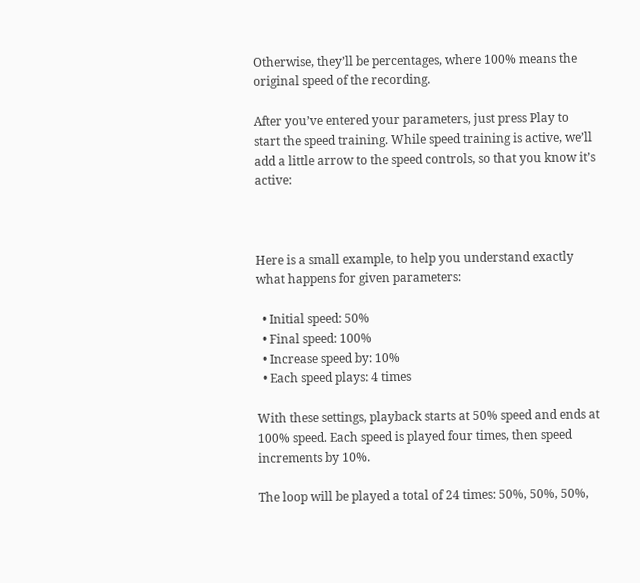Otherwise, they’ll be percentages, where 100% means the original speed of the recording.

After you’ve entered your parameters, just press Play to start the speed training. While speed training is active, we’ll add a little arrow to the speed controls, so that you know it’s active:



Here is a small example, to help you understand exactly what happens for given parameters:

  • Initial speed: 50%
  • Final speed: 100%
  • Increase speed by: 10%
  • Each speed plays: 4 times

With these settings, playback starts at 50% speed and ends at 100% speed. Each speed is played four times, then speed increments by 10%.

The loop will be played a total of 24 times: 50%, 50%, 50%,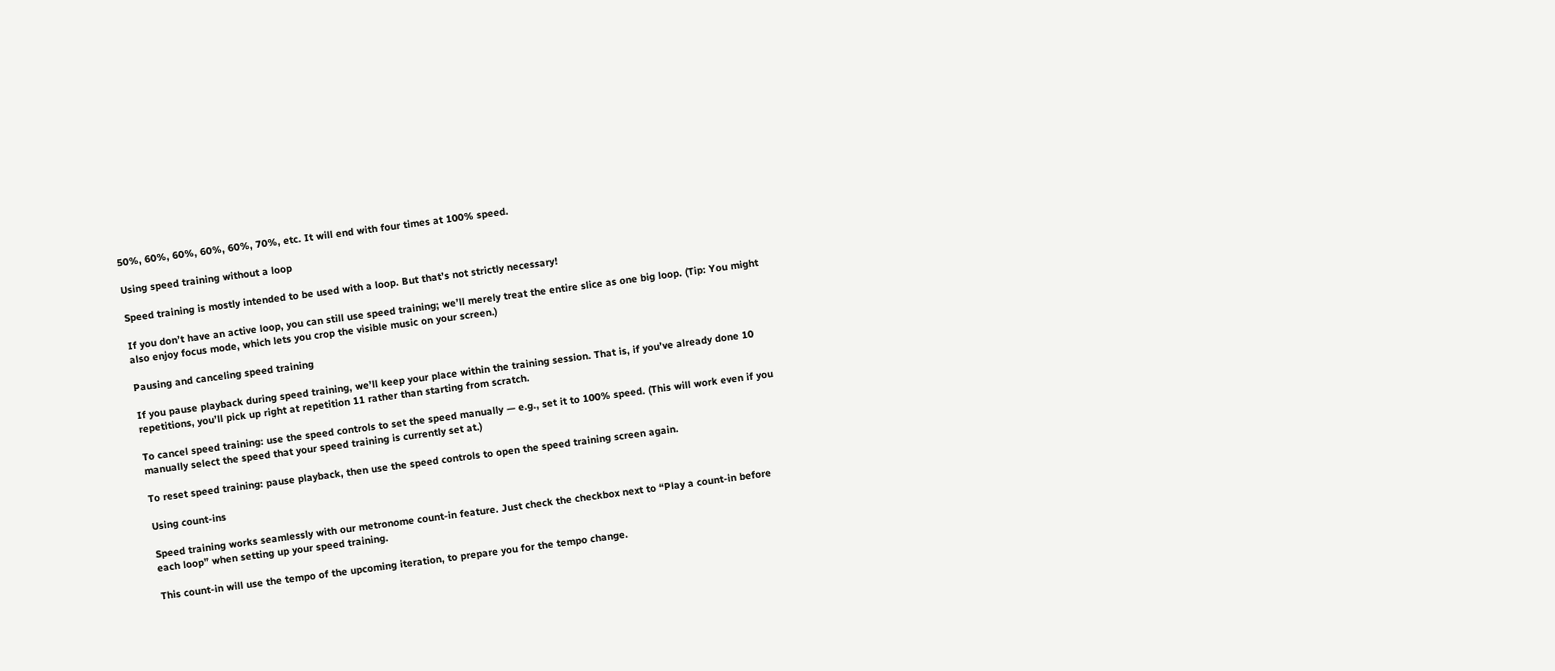50%, 60%, 60%, 60%, 60%, 70%, etc. It will end with four times at 100% speed.

Using speed training without a loop

Speed training is mostly intended to be used with a loop. But that’s not strictly necessary!

If you don’t have an active loop, you can still use speed training; we’ll merely treat the entire slice as one big loop. (Tip: You might also enjoy focus mode, which lets you crop the visible music on your screen.)

Pausing and canceling speed training

If you pause playback during speed training, we’ll keep your place within the training session. That is, if you’ve already done 10 repetitions, you’ll pick up right at repetition 11 rather than starting from scratch.

To cancel speed training: use the speed controls to set the speed manually — e.g., set it to 100% speed. (This will work even if you manually select the speed that your speed training is currently set at.)

To reset speed training: pause playback, then use the speed controls to open the speed training screen again.

Using count-ins

Speed training works seamlessly with our metronome count-in feature. Just check the checkbox next to “Play a count-in before each loop” when setting up your speed training.

This count-in will use the tempo of the upcoming iteration, to prepare you for the tempo change.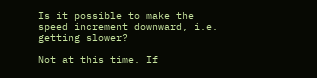Is it possible to make the speed increment downward, i.e. getting slower?

Not at this time. If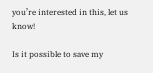you’re interested in this, let us know!

Is it possible to save my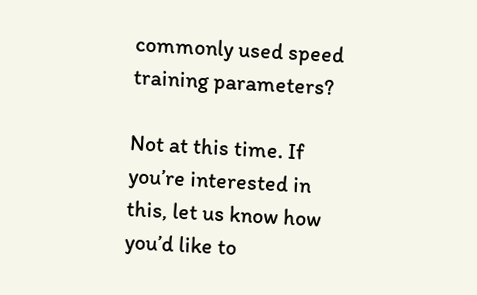commonly used speed training parameters?

Not at this time. If you’re interested in this, let us know how you’d like to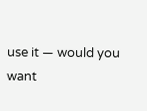use it — would you want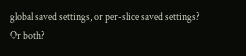global saved settings, or per-slice saved settings? Or both?